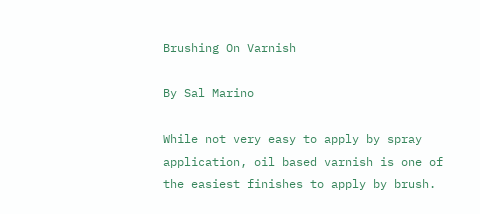Brushing On Varnish

By Sal Marino

While not very easy to apply by spray application, oil based varnish is one of the easiest finishes to apply by brush.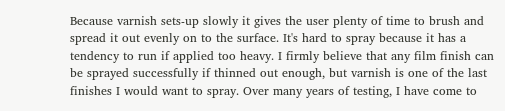Because varnish sets-up slowly it gives the user plenty of time to brush and spread it out evenly on to the surface. It's hard to spray because it has a tendency to run if applied too heavy. I firmly believe that any film finish can be sprayed successfully if thinned out enough, but varnish is one of the last finishes I would want to spray. Over many years of testing, I have come to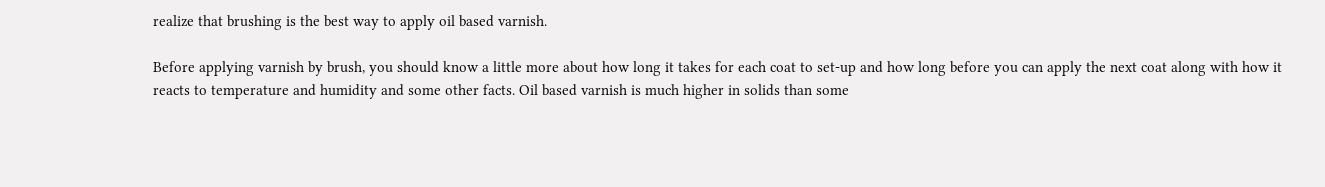realize that brushing is the best way to apply oil based varnish.

Before applying varnish by brush, you should know a little more about how long it takes for each coat to set-up and how long before you can apply the next coat along with how it reacts to temperature and humidity and some other facts. Oil based varnish is much higher in solids than some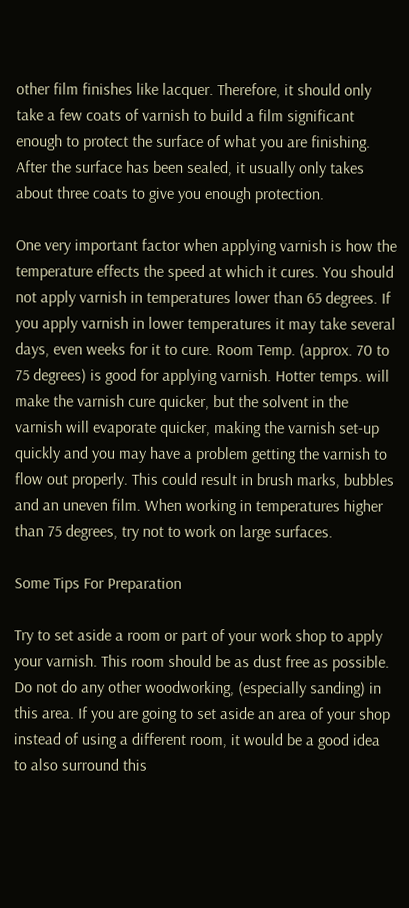other film finishes like lacquer. Therefore, it should only take a few coats of varnish to build a film significant enough to protect the surface of what you are finishing. After the surface has been sealed, it usually only takes about three coats to give you enough protection.

One very important factor when applying varnish is how the temperature effects the speed at which it cures. You should not apply varnish in temperatures lower than 65 degrees. If you apply varnish in lower temperatures it may take several days, even weeks for it to cure. Room Temp. (approx. 70 to 75 degrees) is good for applying varnish. Hotter temps. will make the varnish cure quicker, but the solvent in the varnish will evaporate quicker, making the varnish set-up quickly and you may have a problem getting the varnish to flow out properly. This could result in brush marks, bubbles and an uneven film. When working in temperatures higher than 75 degrees, try not to work on large surfaces.

Some Tips For Preparation

Try to set aside a room or part of your work shop to apply your varnish. This room should be as dust free as possible. Do not do any other woodworking, (especially sanding) in this area. If you are going to set aside an area of your shop instead of using a different room, it would be a good idea to also surround this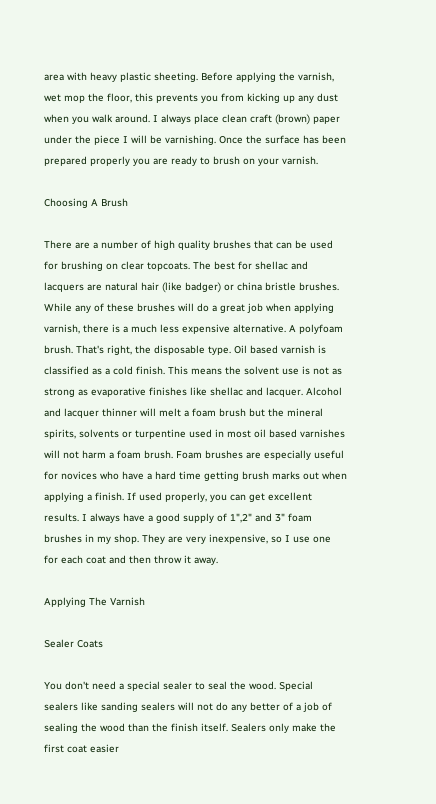area with heavy plastic sheeting. Before applying the varnish, wet mop the floor, this prevents you from kicking up any dust when you walk around. I always place clean craft (brown) paper under the piece I will be varnishing. Once the surface has been prepared properly you are ready to brush on your varnish.

Choosing A Brush

There are a number of high quality brushes that can be used for brushing on clear topcoats. The best for shellac and lacquers are natural hair (like badger) or china bristle brushes. While any of these brushes will do a great job when applying varnish, there is a much less expensive alternative. A polyfoam brush. That's right, the disposable type. Oil based varnish is classified as a cold finish. This means the solvent use is not as strong as evaporative finishes like shellac and lacquer. Alcohol and lacquer thinner will melt a foam brush but the mineral spirits, solvents or turpentine used in most oil based varnishes will not harm a foam brush. Foam brushes are especially useful for novices who have a hard time getting brush marks out when applying a finish. If used properly, you can get excellent results. I always have a good supply of 1",2" and 3" foam brushes in my shop. They are very inexpensive, so I use one for each coat and then throw it away.

Applying The Varnish

Sealer Coats

You don't need a special sealer to seal the wood. Special sealers like sanding sealers will not do any better of a job of sealing the wood than the finish itself. Sealers only make the first coat easier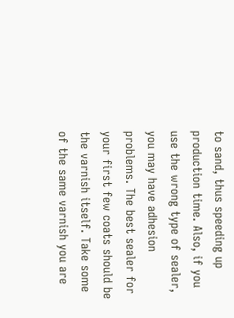to sand, thus speeding up production time. Also, if you use the wrong type of sealer, you may have adhesion problems. The best sealer for your first few coats should be the varnish itself. Take some of the same varnish you are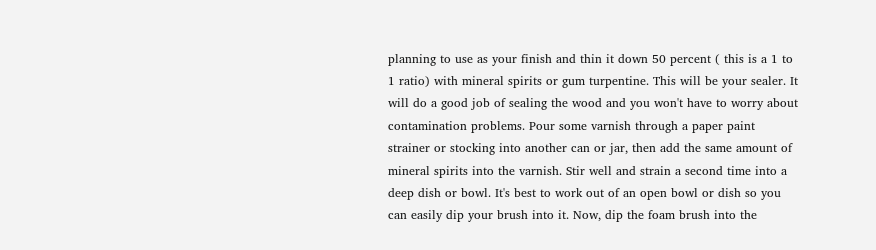planning to use as your finish and thin it down 50 percent ( this is a 1 to 1 ratio) with mineral spirits or gum turpentine. This will be your sealer. It will do a good job of sealing the wood and you won't have to worry about contamination problems. Pour some varnish through a paper paint strainer or stocking into another can or jar, then add the same amount of mineral spirits into the varnish. Stir well and strain a second time into a deep dish or bowl. It's best to work out of an open bowl or dish so you can easily dip your brush into it. Now, dip the foam brush into the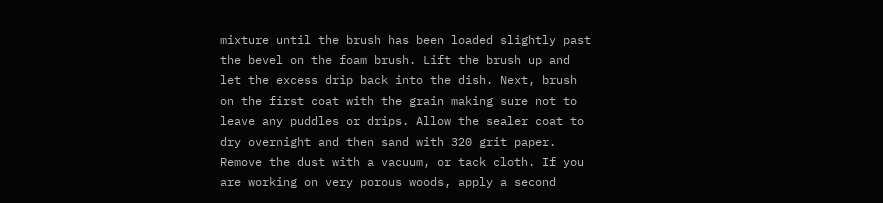mixture until the brush has been loaded slightly past the bevel on the foam brush. Lift the brush up and let the excess drip back into the dish. Next, brush on the first coat with the grain making sure not to leave any puddles or drips. Allow the sealer coat to dry overnight and then sand with 320 grit paper. Remove the dust with a vacuum, or tack cloth. If you are working on very porous woods, apply a second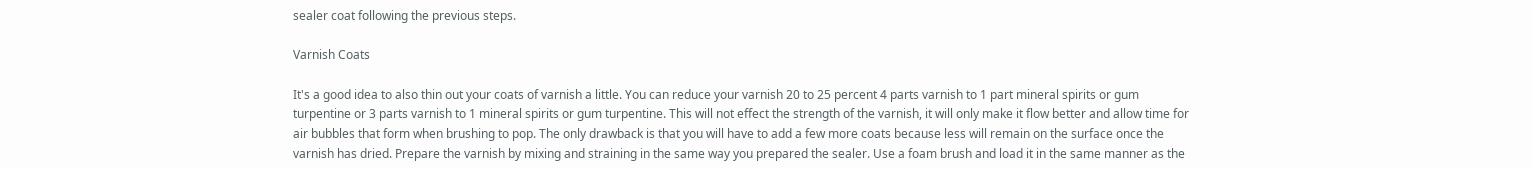sealer coat following the previous steps.

Varnish Coats

It's a good idea to also thin out your coats of varnish a little. You can reduce your varnish 20 to 25 percent 4 parts varnish to 1 part mineral spirits or gum turpentine or 3 parts varnish to 1 mineral spirits or gum turpentine. This will not effect the strength of the varnish, it will only make it flow better and allow time for air bubbles that form when brushing to pop. The only drawback is that you will have to add a few more coats because less will remain on the surface once the varnish has dried. Prepare the varnish by mixing and straining in the same way you prepared the sealer. Use a foam brush and load it in the same manner as the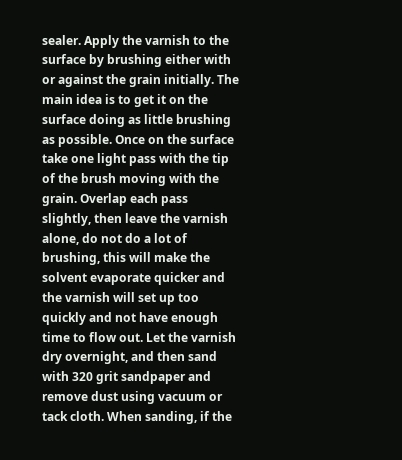sealer. Apply the varnish to the surface by brushing either with or against the grain initially. The main idea is to get it on the surface doing as little brushing as possible. Once on the surface take one light pass with the tip of the brush moving with the grain. Overlap each pass slightly, then leave the varnish alone, do not do a lot of brushing, this will make the solvent evaporate quicker and the varnish will set up too quickly and not have enough time to flow out. Let the varnish dry overnight, and then sand with 320 grit sandpaper and remove dust using vacuum or tack cloth. When sanding, if the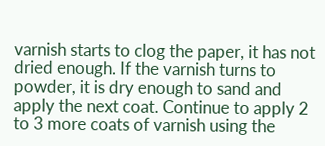varnish starts to clog the paper, it has not dried enough. If the varnish turns to powder, it is dry enough to sand and apply the next coat. Continue to apply 2 to 3 more coats of varnish using the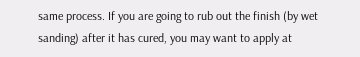same process. If you are going to rub out the finish (by wet sanding) after it has cured, you may want to apply at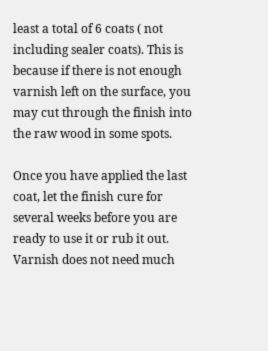least a total of 6 coats ( not including sealer coats). This is because if there is not enough varnish left on the surface, you may cut through the finish into the raw wood in some spots.

Once you have applied the last coat, let the finish cure for several weeks before you are ready to use it or rub it out. Varnish does not need much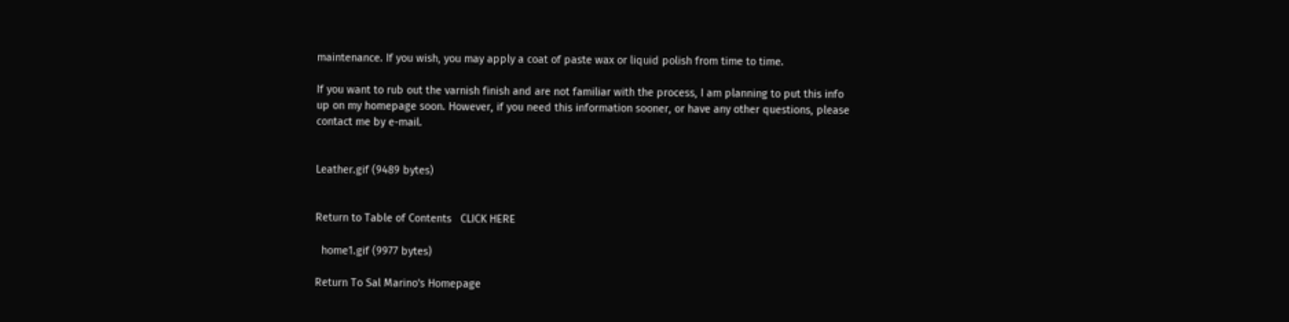maintenance. If you wish, you may apply a coat of paste wax or liquid polish from time to time.

If you want to rub out the varnish finish and are not familiar with the process, I am planning to put this info up on my homepage soon. However, if you need this information sooner, or have any other questions, please contact me by e-mail.


Leather.gif (9489 bytes)


Return to Table of Contents   CLICK HERE

  home1.gif (9977 bytes)

Return To Sal Marino's Homepage